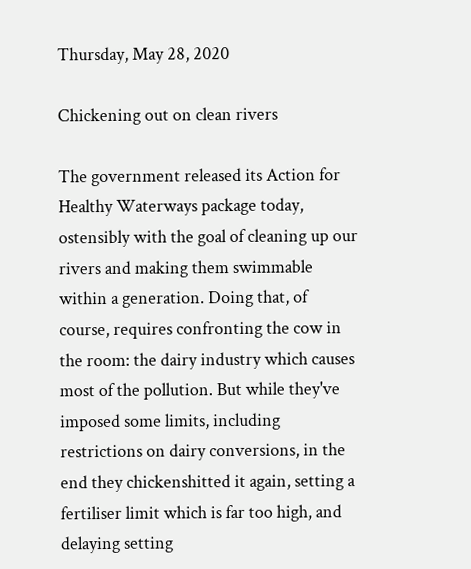Thursday, May 28, 2020

Chickening out on clean rivers

The government released its Action for Healthy Waterways package today, ostensibly with the goal of cleaning up our rivers and making them swimmable within a generation. Doing that, of course, requires confronting the cow in the room: the dairy industry which causes most of the pollution. But while they've imposed some limits, including restrictions on dairy conversions, in the end they chickenshitted it again, setting a fertiliser limit which is far too high, and delaying setting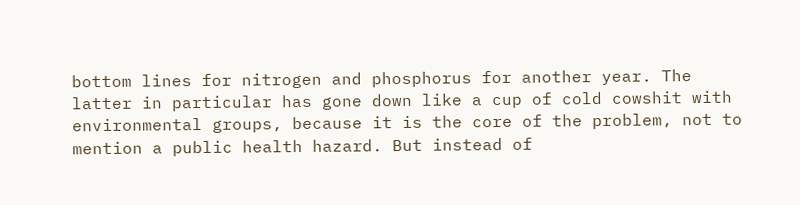bottom lines for nitrogen and phosphorus for another year. The latter in particular has gone down like a cup of cold cowshit with environmental groups, because it is the core of the problem, not to mention a public health hazard. But instead of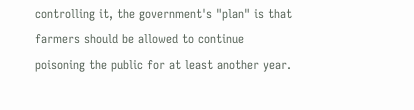controlling it, the government's "plan" is that farmers should be allowed to continue poisoning the public for at least another year.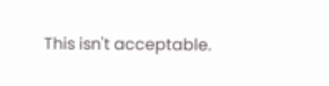This isn't acceptable.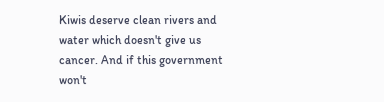Kiwis deserve clean rivers and water which doesn't give us cancer. And if this government won't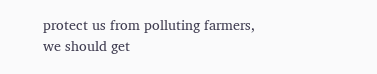protect us from polluting farmers, we should get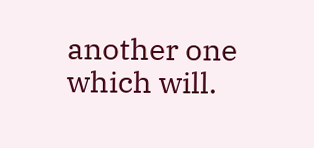another one which will.